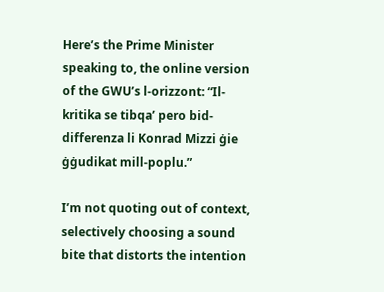Here’s the Prime Minister speaking to, the online version of the GWU’s l-orizzont: “Il-kritika se tibqa’ pero bid-differenza li Konrad Mizzi ġie ġġudikat mill-poplu.”

I’m not quoting out of context, selectively choosing a sound bite that distorts the intention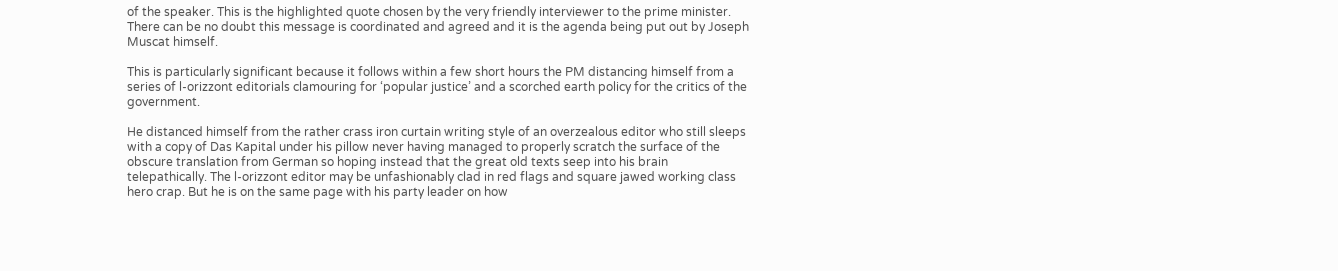of the speaker. This is the highlighted quote chosen by the very friendly interviewer to the prime minister. There can be no doubt this message is coordinated and agreed and it is the agenda being put out by Joseph Muscat himself.

This is particularly significant because it follows within a few short hours the PM distancing himself from a series of l-orizzont editorials clamouring for ‘popular justice’ and a scorched earth policy for the critics of the government.

He distanced himself from the rather crass iron curtain writing style of an overzealous editor who still sleeps with a copy of Das Kapital under his pillow never having managed to properly scratch the surface of the obscure translation from German so hoping instead that the great old texts seep into his brain telepathically. The l-orizzont editor may be unfashionably clad in red flags and square jawed working class hero crap. But he is on the same page with his party leader on how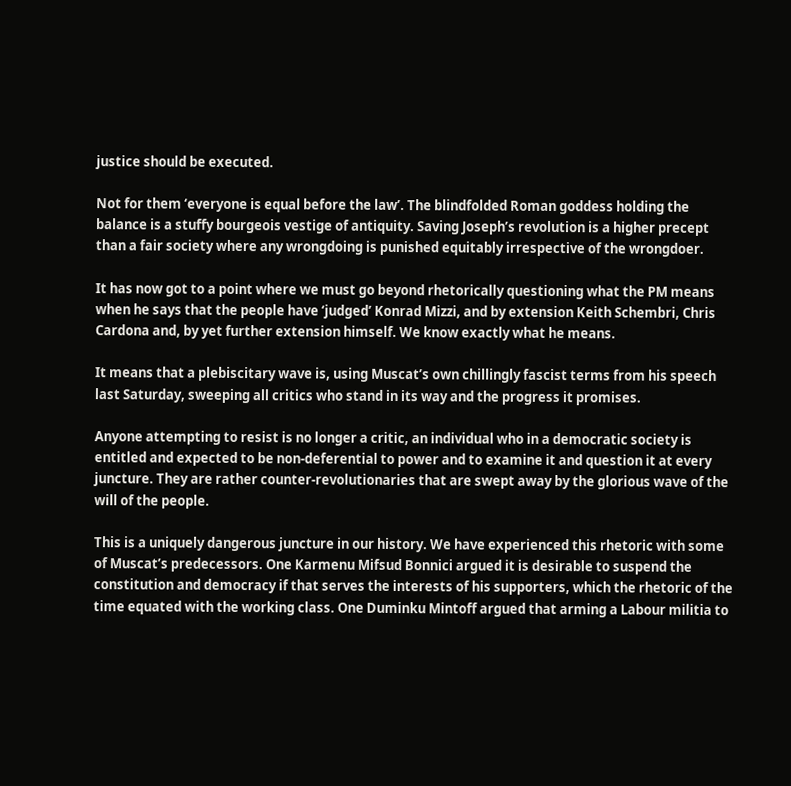justice should be executed.

Not for them ‘everyone is equal before the law’. The blindfolded Roman goddess holding the balance is a stuffy bourgeois vestige of antiquity. Saving Joseph’s revolution is a higher precept than a fair society where any wrongdoing is punished equitably irrespective of the wrongdoer.

It has now got to a point where we must go beyond rhetorically questioning what the PM means when he says that the people have ‘judged’ Konrad Mizzi, and by extension Keith Schembri, Chris Cardona and, by yet further extension himself. We know exactly what he means.

It means that a plebiscitary wave is, using Muscat’s own chillingly fascist terms from his speech last Saturday, sweeping all critics who stand in its way and the progress it promises.

Anyone attempting to resist is no longer a critic, an individual who in a democratic society is entitled and expected to be non-deferential to power and to examine it and question it at every juncture. They are rather counter-revolutionaries that are swept away by the glorious wave of the will of the people.

This is a uniquely dangerous juncture in our history. We have experienced this rhetoric with some of Muscat’s predecessors. One Karmenu Mifsud Bonnici argued it is desirable to suspend the constitution and democracy if that serves the interests of his supporters, which the rhetoric of the time equated with the working class. One Duminku Mintoff argued that arming a Labour militia to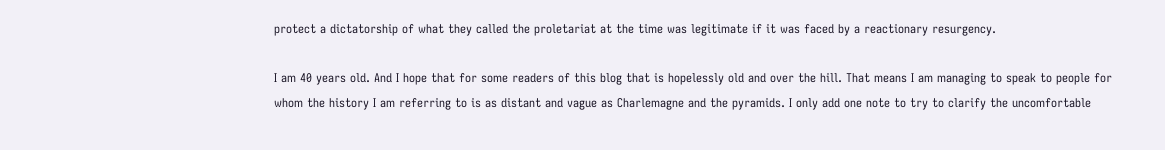protect a dictatorship of what they called the proletariat at the time was legitimate if it was faced by a reactionary resurgency.

I am 40 years old. And I hope that for some readers of this blog that is hopelessly old and over the hill. That means I am managing to speak to people for whom the history I am referring to is as distant and vague as Charlemagne and the pyramids. I only add one note to try to clarify the uncomfortable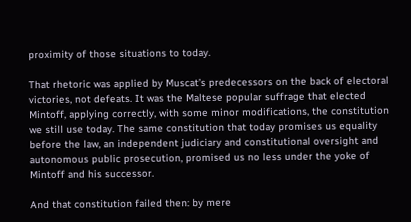proximity of those situations to today.

That rhetoric was applied by Muscat’s predecessors on the back of electoral victories, not defeats. It was the Maltese popular suffrage that elected Mintoff, applying correctly, with some minor modifications, the constitution we still use today. The same constitution that today promises us equality before the law, an independent judiciary and constitutional oversight and autonomous public prosecution, promised us no less under the yoke of Mintoff and his successor.

And that constitution failed then: by mere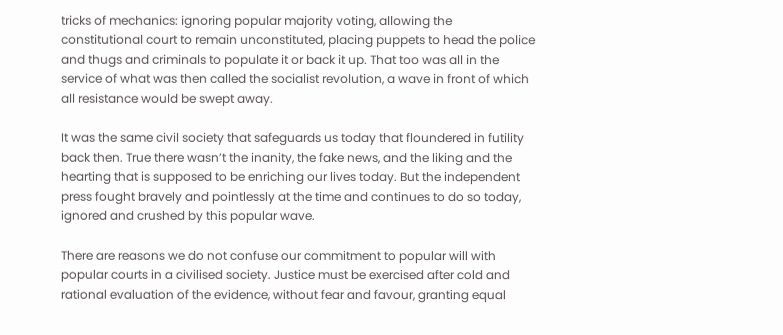tricks of mechanics: ignoring popular majority voting, allowing the constitutional court to remain unconstituted, placing puppets to head the police and thugs and criminals to populate it or back it up. That too was all in the service of what was then called the socialist revolution, a wave in front of which all resistance would be swept away.

It was the same civil society that safeguards us today that floundered in futility back then. True there wasn’t the inanity, the fake news, and the liking and the hearting that is supposed to be enriching our lives today. But the independent press fought bravely and pointlessly at the time and continues to do so today, ignored and crushed by this popular wave.

There are reasons we do not confuse our commitment to popular will with popular courts in a civilised society. Justice must be exercised after cold and rational evaluation of the evidence, without fear and favour, granting equal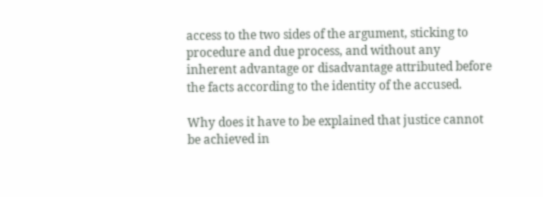access to the two sides of the argument, sticking to procedure and due process, and without any inherent advantage or disadvantage attributed before the facts according to the identity of the accused.

Why does it have to be explained that justice cannot be achieved in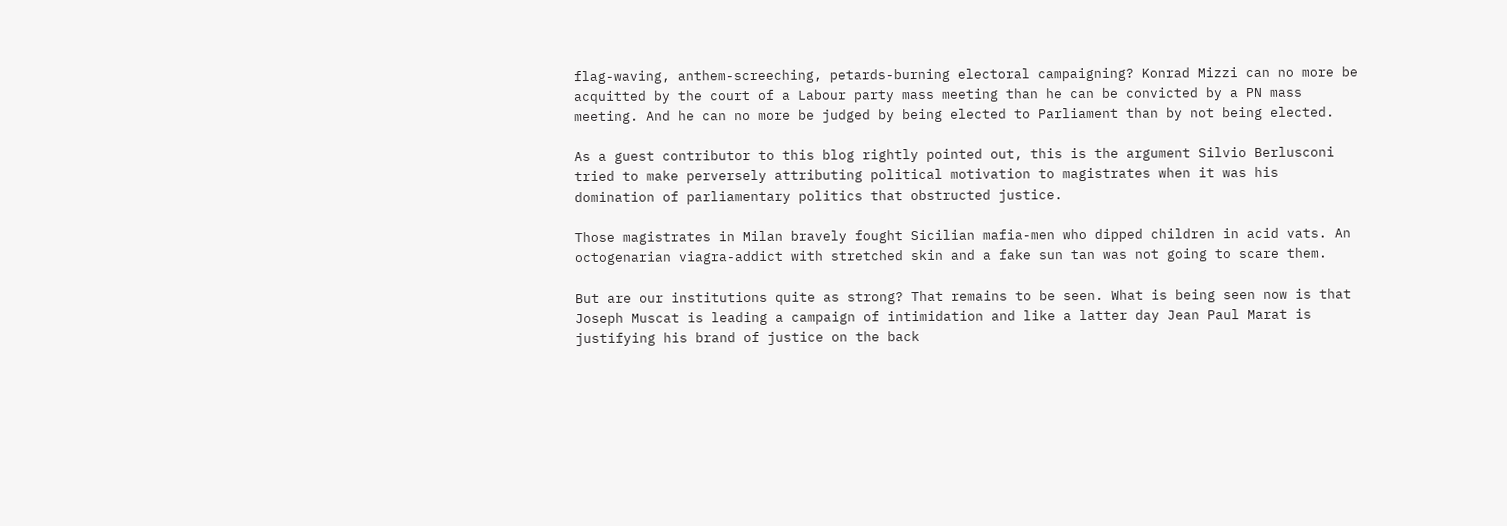flag-waving, anthem-screeching, petards-burning electoral campaigning? Konrad Mizzi can no more be acquitted by the court of a Labour party mass meeting than he can be convicted by a PN mass meeting. And he can no more be judged by being elected to Parliament than by not being elected.

As a guest contributor to this blog rightly pointed out, this is the argument Silvio Berlusconi tried to make perversely attributing political motivation to magistrates when it was his domination of parliamentary politics that obstructed justice.

Those magistrates in Milan bravely fought Sicilian mafia-men who dipped children in acid vats. An octogenarian viagra-addict with stretched skin and a fake sun tan was not going to scare them.

But are our institutions quite as strong? That remains to be seen. What is being seen now is that Joseph Muscat is leading a campaign of intimidation and like a latter day Jean Paul Marat is justifying his brand of justice on the back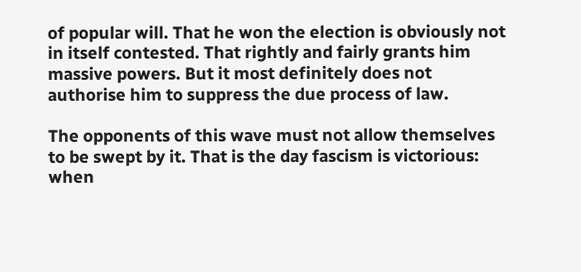of popular will. That he won the election is obviously not in itself contested. That rightly and fairly grants him massive powers. But it most definitely does not authorise him to suppress the due process of law.

The opponents of this wave must not allow themselves to be swept by it. That is the day fascism is victorious: when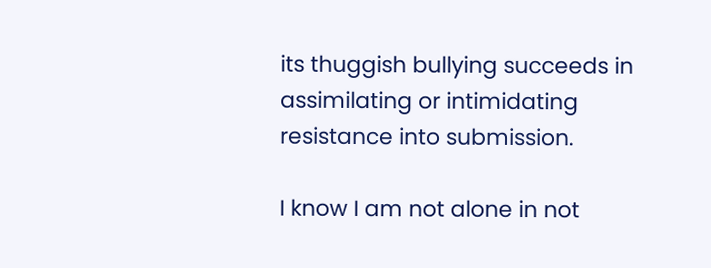its thuggish bullying succeeds in assimilating or intimidating resistance into submission.

I know I am not alone in not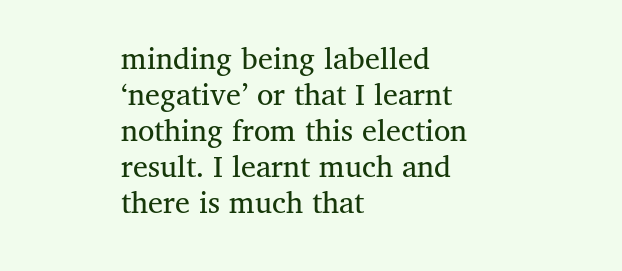minding being labelled ‘negative’ or that I learnt nothing from this election result. I learnt much and there is much that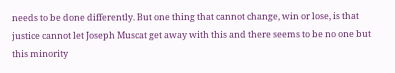needs to be done differently. But one thing that cannot change, win or lose, is that justice cannot let Joseph Muscat get away with this and there seems to be no one but this minority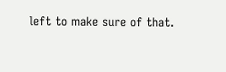left to make sure of that.